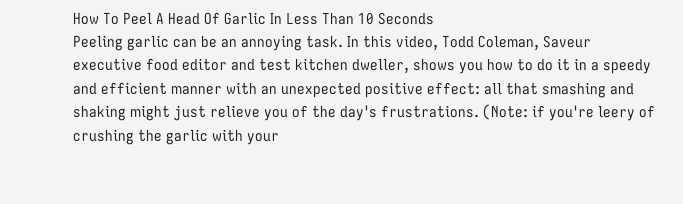How To Peel A Head Of Garlic In Less Than 10 Seconds
Peeling garlic can be an annoying task. In this video, Todd Coleman, Saveur executive food editor and test kitchen dweller, shows you how to do it in a speedy and efficient manner with an unexpected positive effect: all that smashing and shaking might just relieve you of the day's frustrations. (Note: if you're leery of crushing the garlic with your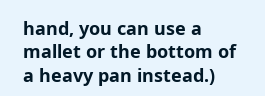hand, you can use a mallet or the bottom of a heavy pan instead.)